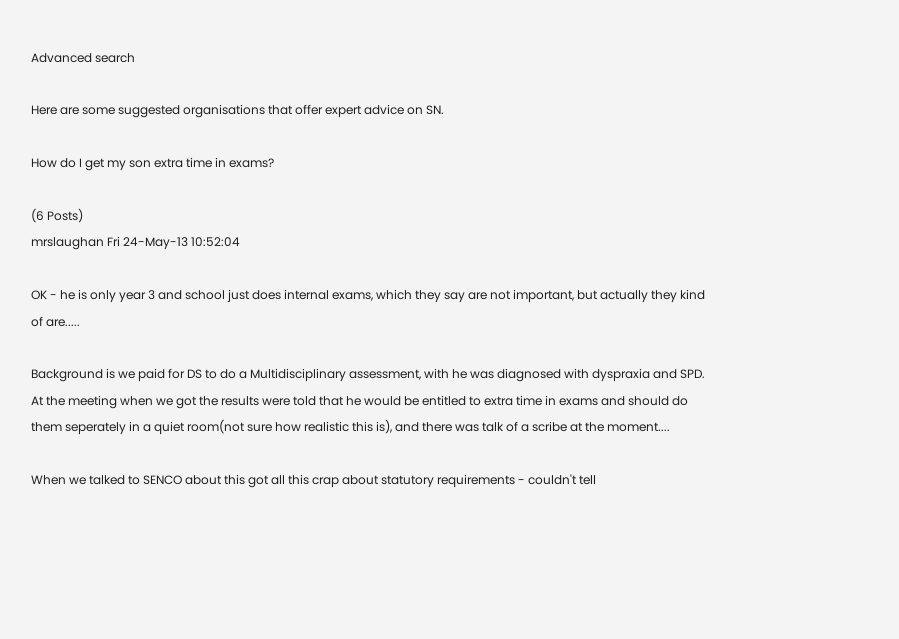Advanced search

Here are some suggested organisations that offer expert advice on SN.

How do I get my son extra time in exams?

(6 Posts)
mrslaughan Fri 24-May-13 10:52:04

OK - he is only year 3 and school just does internal exams, which they say are not important, but actually they kind of are.....

Background is we paid for DS to do a Multidisciplinary assessment, with he was diagnosed with dyspraxia and SPD. At the meeting when we got the results were told that he would be entitled to extra time in exams and should do them seperately in a quiet room(not sure how realistic this is), and there was talk of a scribe at the moment....

When we talked to SENCO about this got all this crap about statutory requirements - couldn't tell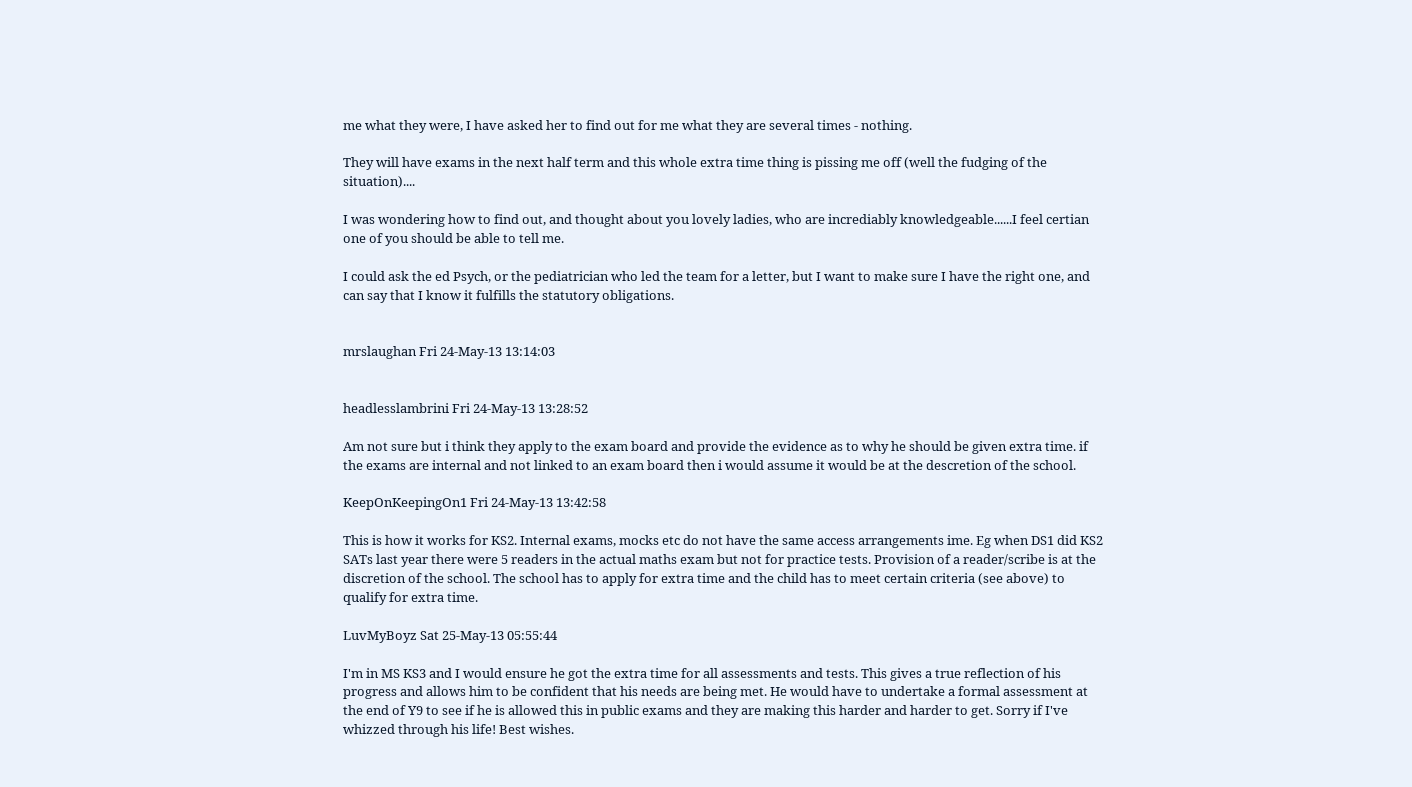me what they were, I have asked her to find out for me what they are several times - nothing.

They will have exams in the next half term and this whole extra time thing is pissing me off (well the fudging of the situation)....

I was wondering how to find out, and thought about you lovely ladies, who are incrediably knowledgeable......I feel certian one of you should be able to tell me.

I could ask the ed Psych, or the pediatrician who led the team for a letter, but I want to make sure I have the right one, and can say that I know it fulfills the statutory obligations.


mrslaughan Fri 24-May-13 13:14:03


headlesslambrini Fri 24-May-13 13:28:52

Am not sure but i think they apply to the exam board and provide the evidence as to why he should be given extra time. if the exams are internal and not linked to an exam board then i would assume it would be at the descretion of the school.

KeepOnKeepingOn1 Fri 24-May-13 13:42:58

This is how it works for KS2. Internal exams, mocks etc do not have the same access arrangements ime. Eg when DS1 did KS2 SATs last year there were 5 readers in the actual maths exam but not for practice tests. Provision of a reader/scribe is at the discretion of the school. The school has to apply for extra time and the child has to meet certain criteria (see above) to qualify for extra time.

LuvMyBoyz Sat 25-May-13 05:55:44

I'm in MS KS3 and I would ensure he got the extra time for all assessments and tests. This gives a true reflection of his progress and allows him to be confident that his needs are being met. He would have to undertake a formal assessment at the end of Y9 to see if he is allowed this in public exams and they are making this harder and harder to get. Sorry if I've whizzed through his life! Best wishes.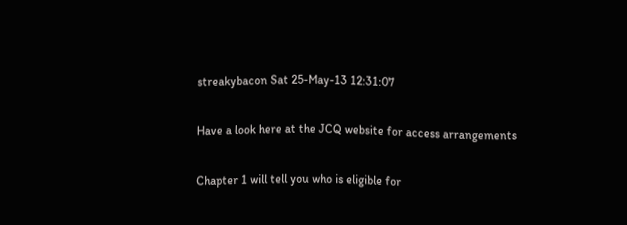streakybacon Sat 25-May-13 12:31:07

Have a look here at the JCQ website for access arrangements

Chapter 1 will tell you who is eligible for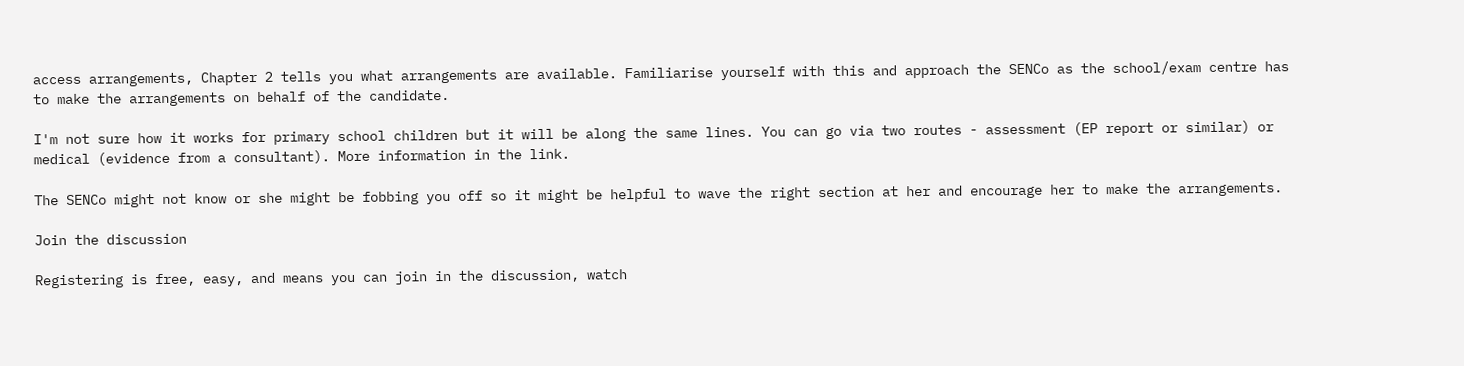access arrangements, Chapter 2 tells you what arrangements are available. Familiarise yourself with this and approach the SENCo as the school/exam centre has to make the arrangements on behalf of the candidate.

I'm not sure how it works for primary school children but it will be along the same lines. You can go via two routes - assessment (EP report or similar) or medical (evidence from a consultant). More information in the link.

The SENCo might not know or she might be fobbing you off so it might be helpful to wave the right section at her and encourage her to make the arrangements.

Join the discussion

Registering is free, easy, and means you can join in the discussion, watch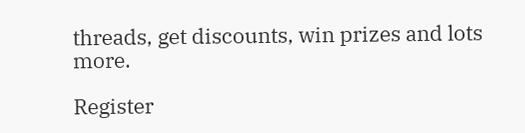threads, get discounts, win prizes and lots more.

Register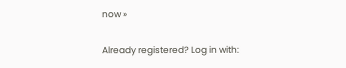now »

Already registered? Log in with: